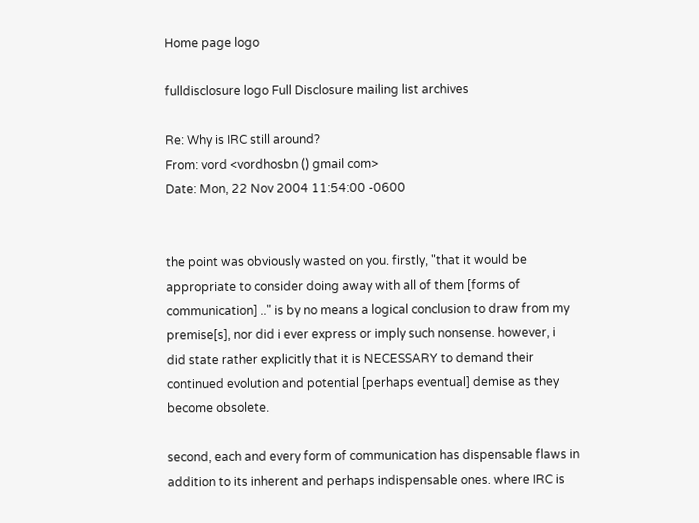Home page logo

fulldisclosure logo Full Disclosure mailing list archives

Re: Why is IRC still around?
From: vord <vordhosbn () gmail com>
Date: Mon, 22 Nov 2004 11:54:00 -0600


the point was obviously wasted on you. firstly, "that it would be
appropriate to consider doing away with all of them [forms of
communication] .." is by no means a logical conclusion to draw from my
premise[s], nor did i ever express or imply such nonsense. however, i
did state rather explicitly that it is NECESSARY to demand their
continued evolution and potential [perhaps eventual] demise as they
become obsolete.

second, each and every form of communication has dispensable flaws in
addition to its inherent and perhaps indispensable ones. where IRC is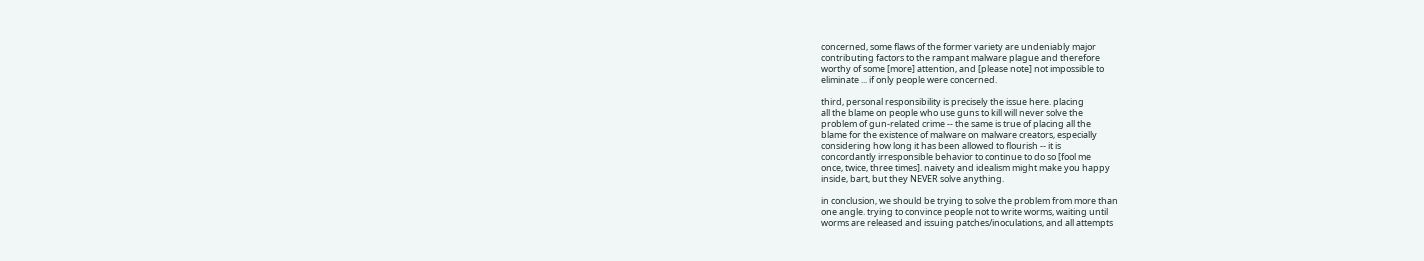concerned, some flaws of the former variety are undeniably major
contributing factors to the rampant malware plague and therefore
worthy of some [more] attention, and [please note] not impossible to
eliminate ... if only people were concerned.

third, personal responsibility is precisely the issue here. placing
all the blame on people who use guns to kill will never solve the
problem of gun-related crime -- the same is true of placing all the
blame for the existence of malware on malware creators, especially
considering how long it has been allowed to flourish -- it is
concordantly irresponsible behavior to continue to do so [fool me
once, twice, three times]. naivety and idealism might make you happy
inside, bart, but they NEVER solve anything.

in conclusion, we should be trying to solve the problem from more than
one angle. trying to convince people not to write worms, waiting until
worms are released and issuing patches/inoculations, and all attempts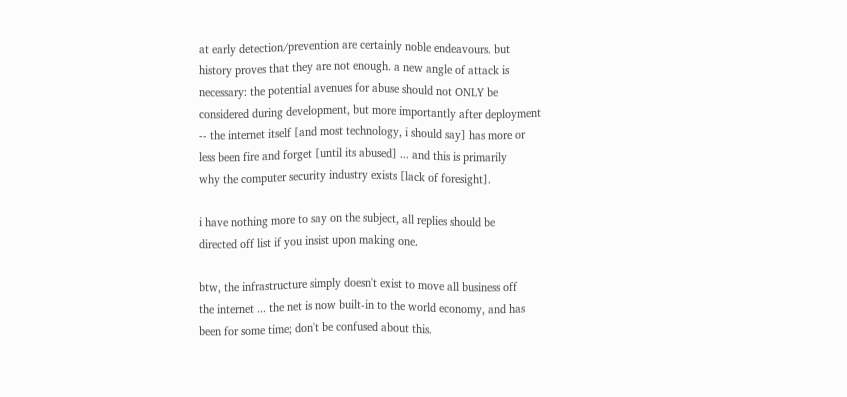at early detection/prevention are certainly noble endeavours. but
history proves that they are not enough. a new angle of attack is
necessary: the potential avenues for abuse should not ONLY be
considered during development, but more importantly after deployment
-- the internet itself [and most technology, i should say] has more or
less been fire and forget [until its abused] ... and this is primarily
why the computer security industry exists [lack of foresight].

i have nothing more to say on the subject, all replies should be
directed off list if you insist upon making one.

btw, the infrastructure simply doesn't exist to move all business off
the internet ... the net is now built-in to the world economy, and has
been for some time; don't be confused about this.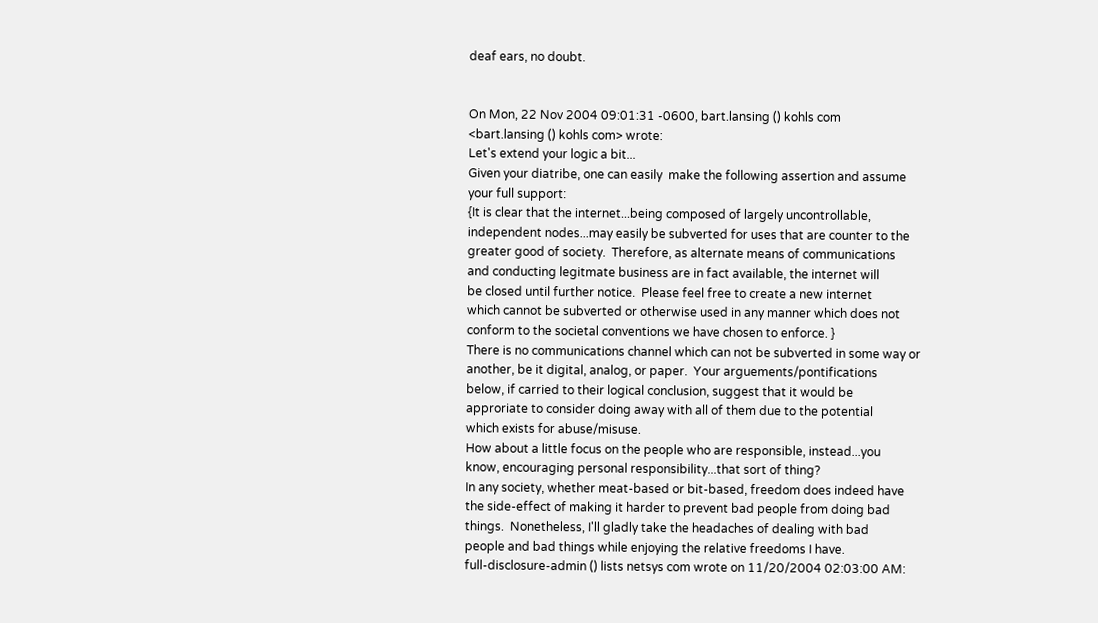deaf ears, no doubt.


On Mon, 22 Nov 2004 09:01:31 -0600, bart.lansing () kohls com
<bart.lansing () kohls com> wrote:
Let's extend your logic a bit...
Given your diatribe, one can easily  make the following assertion and assume
your full support:
{It is clear that the internet...being composed of largely uncontrollable,
independent nodes...may easily be subverted for uses that are counter to the
greater good of society.  Therefore, as alternate means of communications
and conducting legitmate business are in fact available, the internet will
be closed until further notice.  Please feel free to create a new internet
which cannot be subverted or otherwise used in any manner which does not
conform to the societal conventions we have chosen to enforce. }
There is no communications channel which can not be subverted in some way or
another, be it digital, analog, or paper.  Your arguements/pontifications
below, if carried to their logical conclusion, suggest that it would be
approriate to consider doing away with all of them due to the potential
which exists for abuse/misuse.
How about a little focus on the people who are responsible, instead...you
know, encouraging personal responsibility...that sort of thing?
In any society, whether meat-based or bit-based, freedom does indeed have
the side-effect of making it harder to prevent bad people from doing bad
things.  Nonetheless, I'll gladly take the headaches of dealing with bad
people and bad things while enjoying the relative freedoms I have.
full-disclosure-admin () lists netsys com wrote on 11/20/2004 02:03:00 AM: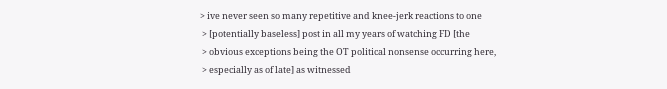> ive never seen so many repetitive and knee-jerk reactions to one
 > [potentially baseless] post in all my years of watching FD [the
 > obvious exceptions being the OT political nonsense occurring here,
 > especially as of late] as witnessed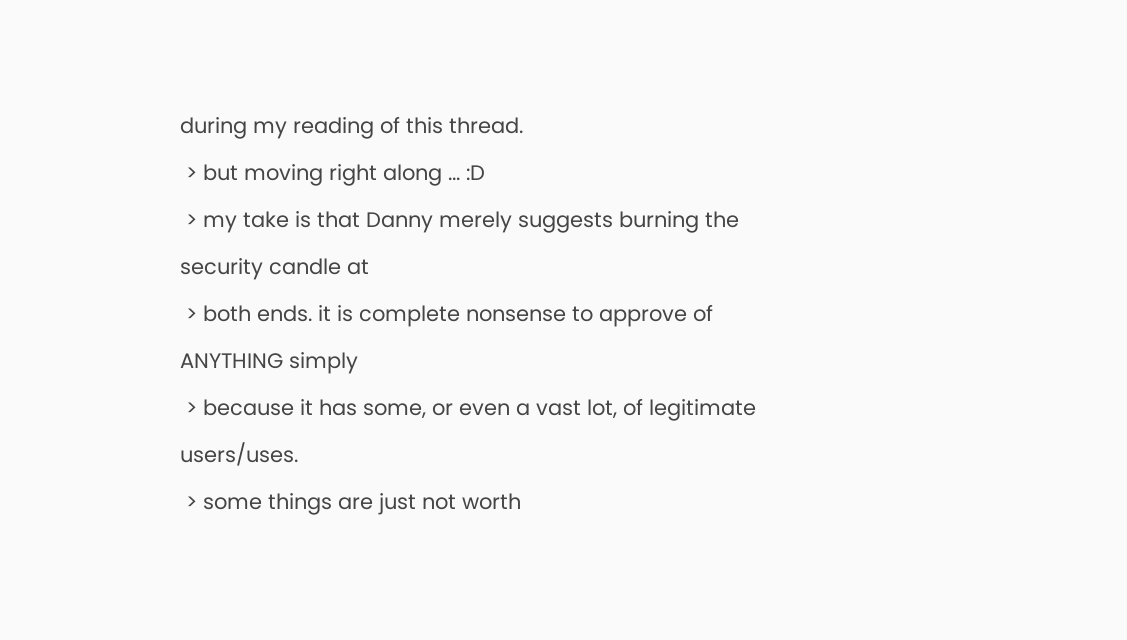during my reading of this thread.
 > but moving right along ... :D
 > my take is that Danny merely suggests burning the security candle at
 > both ends. it is complete nonsense to approve of ANYTHING simply
 > because it has some, or even a vast lot, of legitimate users/uses.
 > some things are just not worth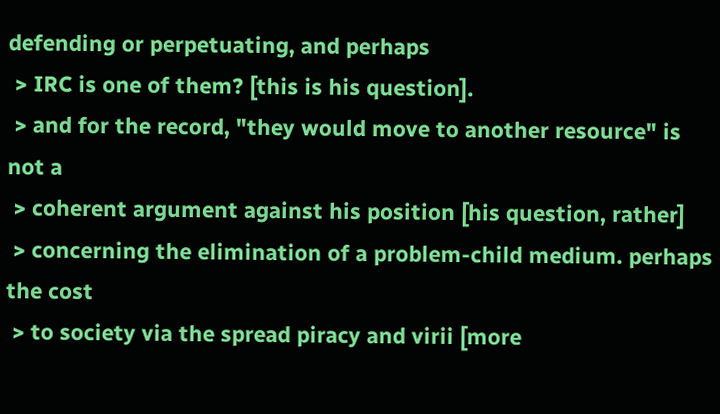defending or perpetuating, and perhaps
 > IRC is one of them? [this is his question].
 > and for the record, "they would move to another resource" is not a
 > coherent argument against his position [his question, rather]
 > concerning the elimination of a problem-child medium. perhaps the cost
 > to society via the spread piracy and virii [more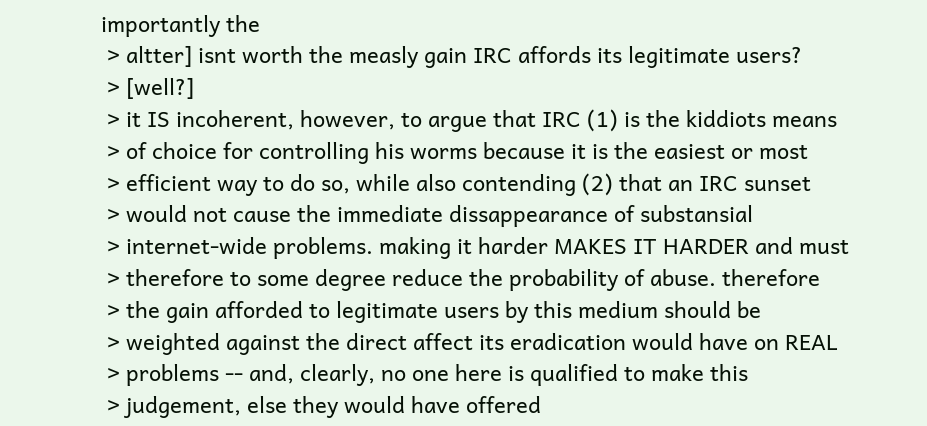importantly the
 > altter] isnt worth the measly gain IRC affords its legitimate users?
 > [well?]
 > it IS incoherent, however, to argue that IRC (1) is the kiddiots means
 > of choice for controlling his worms because it is the easiest or most
 > efficient way to do so, while also contending (2) that an IRC sunset
 > would not cause the immediate dissappearance of substansial
 > internet-wide problems. making it harder MAKES IT HARDER and must
 > therefore to some degree reduce the probability of abuse. therefore
 > the gain afforded to legitimate users by this medium should be
 > weighted against the direct affect its eradication would have on REAL
 > problems -- and, clearly, no one here is qualified to make this
 > judgement, else they would have offered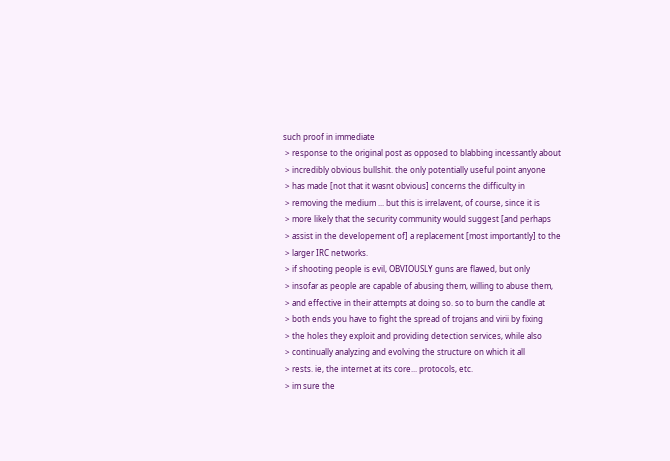such proof in immediate
 > response to the original post as opposed to blabbing incessantly about
 > incredibly obvious bullshit. the only potentially useful point anyone
 > has made [not that it wasnt obvious] concerns the difficulty in
 > removing the medium ... but this is irrelavent, of course, since it is
 > more likely that the security community would suggest [and perhaps
 > assist in the developement of] a replacement [most importantly] to the
 > larger IRC networks.
 > if shooting people is evil, OBVIOUSLY guns are flawed, but only
 > insofar as people are capable of abusing them, willing to abuse them,
 > and effective in their attempts at doing so. so to burn the candle at
 > both ends you have to fight the spread of trojans and virii by fixing
 > the holes they exploit and providing detection services, while also
 > continually analyzing and evolving the structure on which it all
 > rests. ie, the internet at its core... protocols, etc.
 > im sure the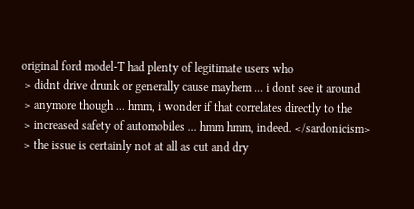original ford model-T had plenty of legitimate users who
 > didnt drive drunk or generally cause mayhem ... i dont see it around
 > anymore though ... hmm, i wonder if that correlates directly to the
 > increased safety of automobiles ... hmm hmm, indeed. </sardonicism>
 > the issue is certainly not at all as cut and dry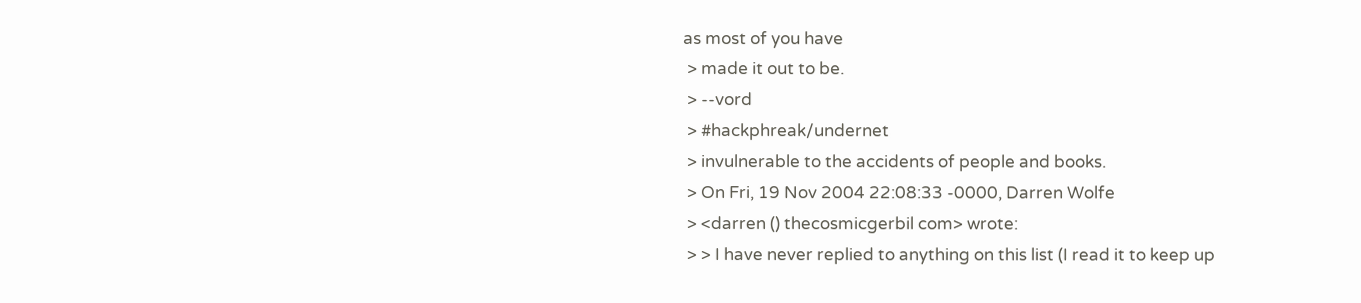as most of you have
 > made it out to be.
 > --vord
 > #hackphreak/undernet
 > invulnerable to the accidents of people and books.
 > On Fri, 19 Nov 2004 22:08:33 -0000, Darren Wolfe
 > <darren () thecosmicgerbil com> wrote:
 > > I have never replied to anything on this list (I read it to keep up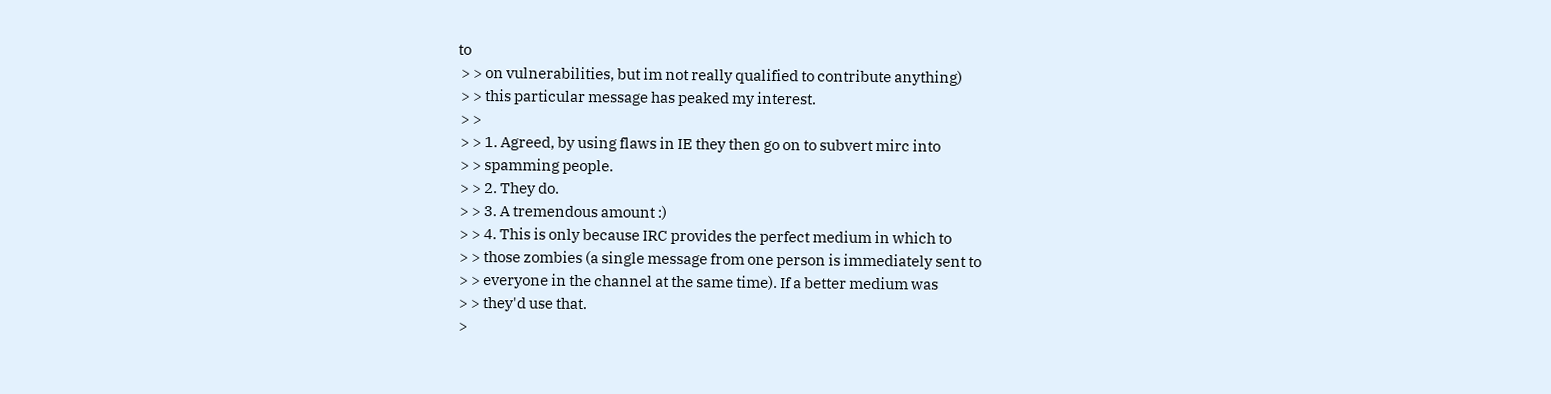to
 > > on vulnerabilities, but im not really qualified to contribute anything)
 > > this particular message has peaked my interest.
 > >
 > > 1. Agreed, by using flaws in IE they then go on to subvert mirc into
 > > spamming people.
 > > 2. They do.
 > > 3. A tremendous amount :)
 > > 4. This is only because IRC provides the perfect medium in which to
 > > those zombies (a single message from one person is immediately sent to
 > > everyone in the channel at the same time). If a better medium was
 > > they'd use that.
 >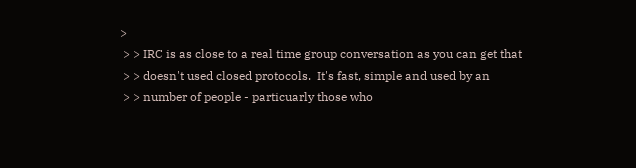>
 > > IRC is as close to a real time group conversation as you can get that
 > > doesn't used closed protocols.  It's fast, simple and used by an
 > > number of people - particuarly those who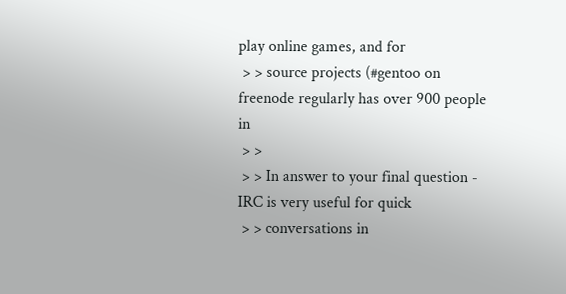play online games, and for
 > > source projects (#gentoo on freenode regularly has over 900 people in
 > >
 > > In answer to your final question - IRC is very useful for quick
 > > conversations in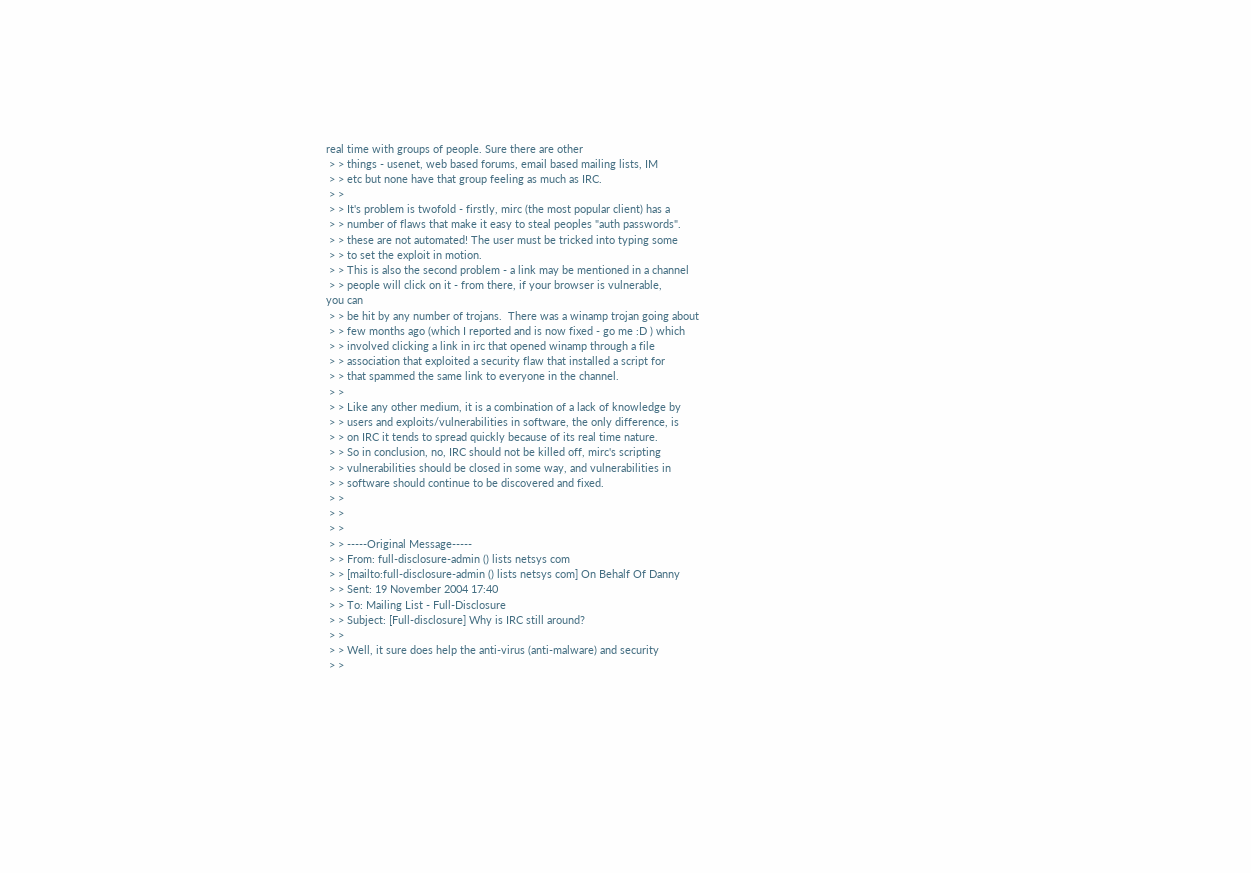real time with groups of people. Sure there are other
 > > things - usenet, web based forums, email based mailing lists, IM
 > > etc but none have that group feeling as much as IRC.
 > >
 > > It's problem is twofold - firstly, mirc (the most popular client) has a
 > > number of flaws that make it easy to steal peoples "auth passwords".
 > > these are not automated! The user must be tricked into typing some
 > > to set the exploit in motion.
 > > This is also the second problem - a link may be mentioned in a channel
 > > people will click on it - from there, if your browser is vulnerable,
you can
 > > be hit by any number of trojans.  There was a winamp trojan going about
 > > few months ago (which I reported and is now fixed - go me :D ) which
 > > involved clicking a link in irc that opened winamp through a file
 > > association that exploited a security flaw that installed a script for
 > > that spammed the same link to everyone in the channel.
 > >
 > > Like any other medium, it is a combination of a lack of knowledge by
 > > users and exploits/vulnerabilities in software, the only difference, is
 > > on IRC it tends to spread quickly because of its real time nature.
 > > So in conclusion, no, IRC should not be killed off, mirc's scripting
 > > vulnerabilities should be closed in some way, and vulnerabilities in
 > > software should continue to be discovered and fixed.
 > >
 > >
 > >
 > > -----Original Message-----
 > > From: full-disclosure-admin () lists netsys com
 > > [mailto:full-disclosure-admin () lists netsys com] On Behalf Of Danny
 > > Sent: 19 November 2004 17:40
 > > To: Mailing List - Full-Disclosure
 > > Subject: [Full-disclosure] Why is IRC still around?
 > >
 > > Well, it sure does help the anti-virus (anti-malware) and security
 > >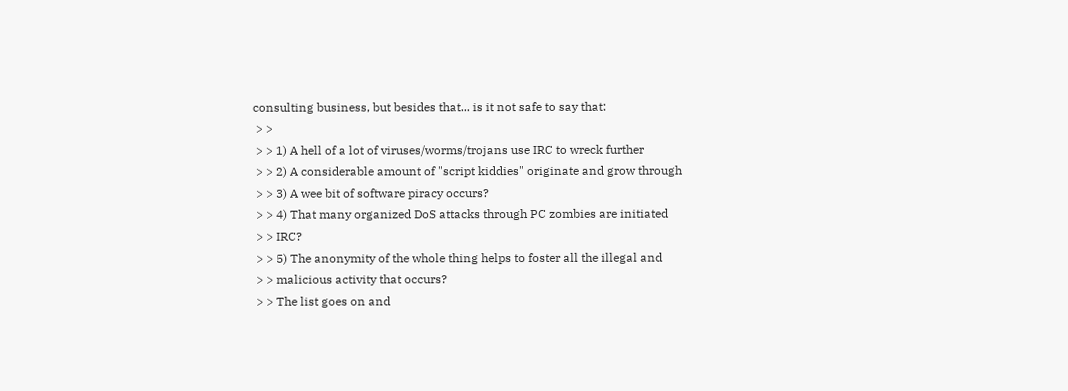consulting business, but besides that... is it not safe to say that:
 > >
 > > 1) A hell of a lot of viruses/worms/trojans use IRC to wreck further
 > > 2) A considerable amount of "script kiddies" originate and grow through
 > > 3) A wee bit of software piracy occurs?
 > > 4) That many organized DoS attacks through PC zombies are initiated
 > > IRC?
 > > 5) The anonymity of the whole thing helps to foster all the illegal and
 > > malicious activity that occurs?
 > > The list goes on and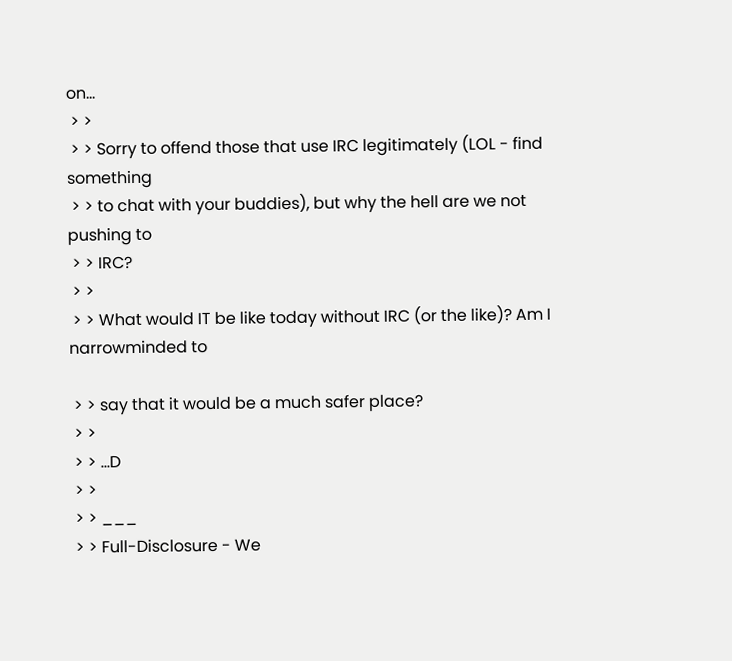on...
 > >
 > > Sorry to offend those that use IRC legitimately (LOL - find something
 > > to chat with your buddies), but why the hell are we not pushing to
 > > IRC?
 > >
 > > What would IT be like today without IRC (or the like)? Am I
narrowminded to

 > > say that it would be a much safer place?
 > >
 > > ...D
 > >
 > > ___
 > > Full-Disclosure - We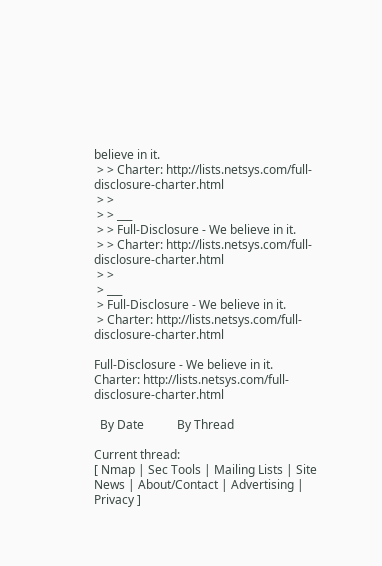believe in it.
 > > Charter: http://lists.netsys.com/full-disclosure-charter.html
 > >
 > > ___
 > > Full-Disclosure - We believe in it.
 > > Charter: http://lists.netsys.com/full-disclosure-charter.html
 > >
 > ___
 > Full-Disclosure - We believe in it.
 > Charter: http://lists.netsys.com/full-disclosure-charter.html

Full-Disclosure - We believe in it.
Charter: http://lists.netsys.com/full-disclosure-charter.html

  By Date           By Thread

Current thread:
[ Nmap | Sec Tools | Mailing Lists | Site News | About/Contact | Advertising | Privacy ]